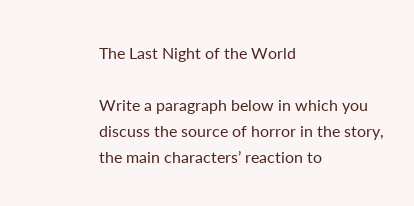The Last Night of the World

Write a paragraph below in which you discuss the source of horror in the story, the main characters’ reaction to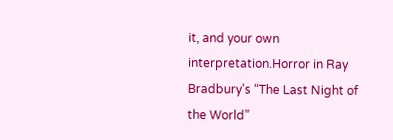it, and your own interpretation.Horror in Ray Bradbury’s “The Last Night of the World”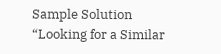Sample Solution
“Looking for a Similar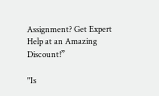Assignment? Get Expert Help at an Amazing Discount!”

"Is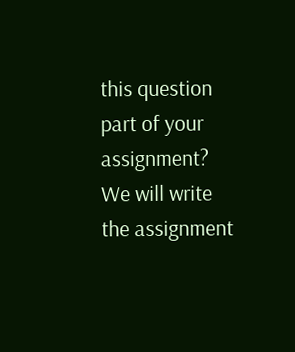this question part of your assignment? We will write the assignment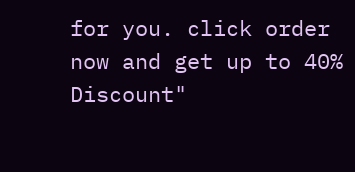for you. click order now and get up to 40% Discount"